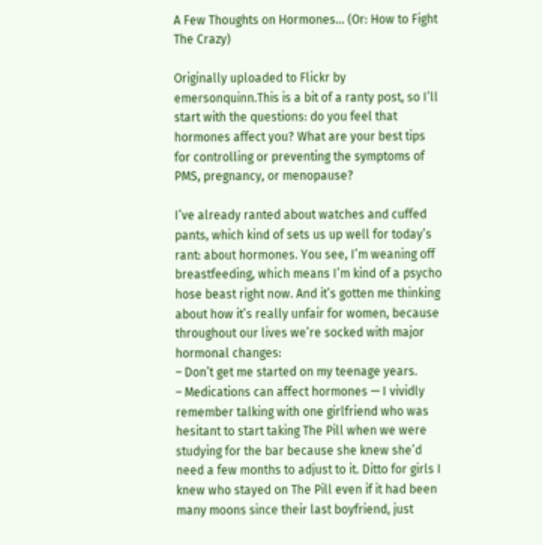A Few Thoughts on Hormones… (Or: How to Fight The Crazy)

Originally uploaded to Flickr by emersonquinn.This is a bit of a ranty post, so I’ll start with the questions: do you feel that hormones affect you? What are your best tips for controlling or preventing the symptoms of PMS, pregnancy, or menopause?

I’ve already ranted about watches and cuffed pants, which kind of sets us up well for today’s rant: about hormones. You see, I’m weaning off breastfeeding, which means I’m kind of a psycho hose beast right now. And it’s gotten me thinking about how it’s really unfair for women, because throughout our lives we’re socked with major hormonal changes:
– Don’t get me started on my teenage years.
– Medications can affect hormones — I vividly remember talking with one girlfriend who was hesitant to start taking The Pill when we were studying for the bar because she knew she’d need a few months to adjust to it. Ditto for girls I knew who stayed on The Pill even if it had been many moons since their last boyfriend, just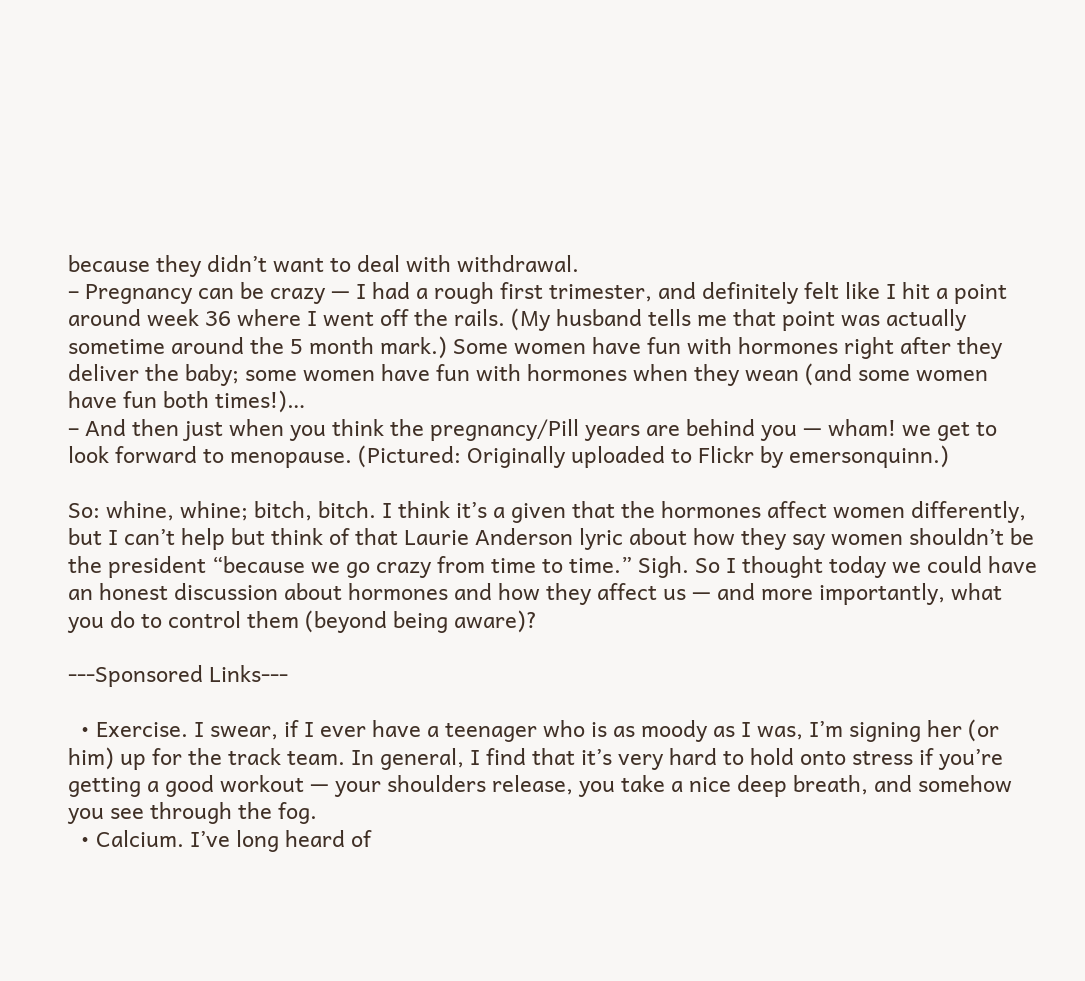because they didn’t want to deal with withdrawal.
– Pregnancy can be crazy — I had a rough first trimester, and definitely felt like I hit a point around week 36 where I went off the rails. (My husband tells me that point was actually sometime around the 5 month mark.) Some women have fun with hormones right after they deliver the baby; some women have fun with hormones when they wean (and some women have fun both times!)…
– And then just when you think the pregnancy/Pill years are behind you — wham! we get to look forward to menopause. (Pictured: Originally uploaded to Flickr by emersonquinn.)

So: whine, whine; bitch, bitch. I think it’s a given that the hormones affect women differently, but I can’t help but think of that Laurie Anderson lyric about how they say women shouldn’t be the president “because we go crazy from time to time.” Sigh. So I thought today we could have an honest discussion about hormones and how they affect us — and more importantly, what you do to control them (beyond being aware)?

---Sponsored Links---

  • Exercise. I swear, if I ever have a teenager who is as moody as I was, I’m signing her (or him) up for the track team. In general, I find that it’s very hard to hold onto stress if you’re getting a good workout — your shoulders release, you take a nice deep breath, and somehow you see through the fog.
  • Calcium. I’ve long heard of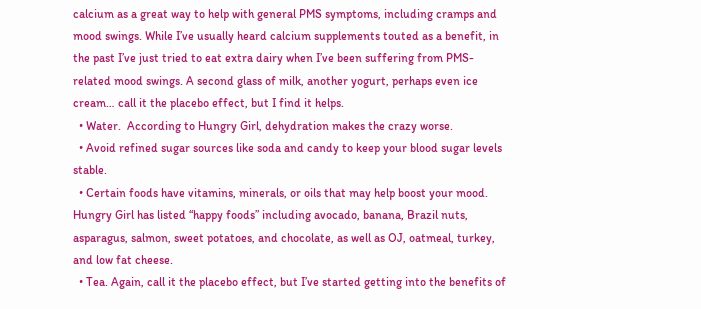calcium as a great way to help with general PMS symptoms, including cramps and mood swings. While I’ve usually heard calcium supplements touted as a benefit, in the past I’ve just tried to eat extra dairy when I’ve been suffering from PMS-related mood swings. A second glass of milk, another yogurt, perhaps even ice cream… call it the placebo effect, but I find it helps.
  • Water.  According to Hungry Girl, dehydration makes the crazy worse.
  • Avoid refined sugar sources like soda and candy to keep your blood sugar levels stable.
  • Certain foods have vitamins, minerals, or oils that may help boost your mood.  Hungry Girl has listed “happy foods” including avocado, banana, Brazil nuts, asparagus, salmon, sweet potatoes, and chocolate, as well as OJ, oatmeal, turkey, and low fat cheese.
  • Tea. Again, call it the placebo effect, but I’ve started getting into the benefits of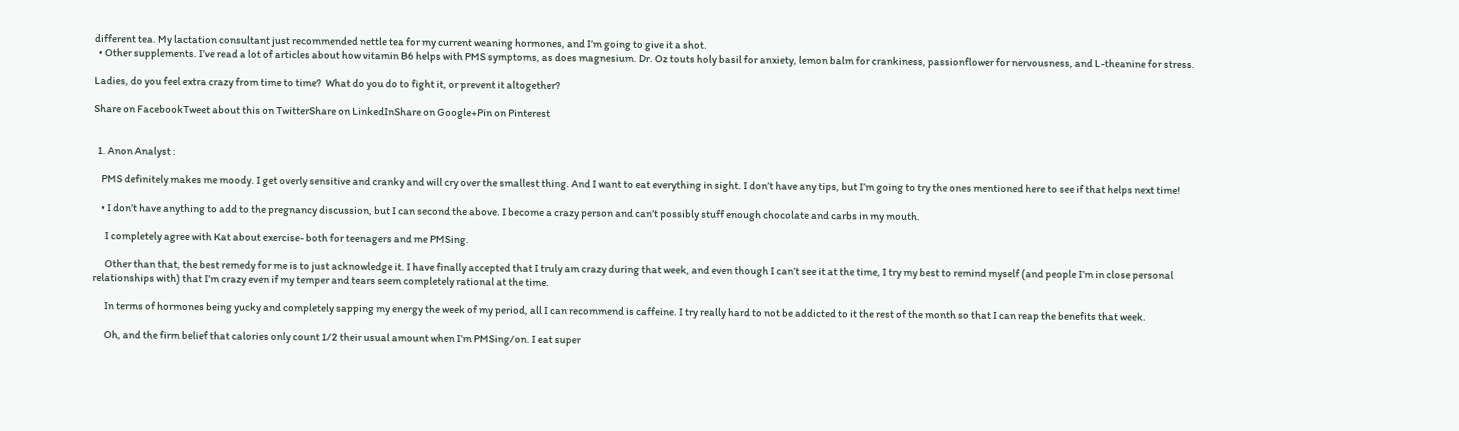different tea. My lactation consultant just recommended nettle tea for my current weaning hormones, and I’m going to give it a shot.
  • Other supplements. I’ve read a lot of articles about how vitamin B6 helps with PMS symptoms, as does magnesium. Dr. Oz touts holy basil for anxiety, lemon balm for crankiness, passionflower for nervousness, and L-theanine for stress.

Ladies, do you feel extra crazy from time to time?  What do you do to fight it, or prevent it altogether?

Share on FacebookTweet about this on TwitterShare on LinkedInShare on Google+Pin on Pinterest


  1. Anon Analyst :

    PMS definitely makes me moody. I get overly sensitive and cranky and will cry over the smallest thing. And I want to eat everything in sight. I don’t have any tips, but I’m going to try the ones mentioned here to see if that helps next time!

    • I don’t have anything to add to the pregnancy discussion, but I can second the above. I become a crazy person and can’t possibly stuff enough chocolate and carbs in my mouth.

      I completely agree with Kat about exercise- both for teenagers and me PMSing.

      Other than that, the best remedy for me is to just acknowledge it. I have finally accepted that I truly am crazy during that week, and even though I can’t see it at the time, I try my best to remind myself (and people I’m in close personal relationships with) that I’m crazy even if my temper and tears seem completely rational at the time.

      In terms of hormones being yucky and completely sapping my energy the week of my period, all I can recommend is caffeine. I try really hard to not be addicted to it the rest of the month so that I can reap the benefits that week.

      Oh, and the firm belief that calories only count 1/2 their usual amount when I’m PMSing/on. I eat super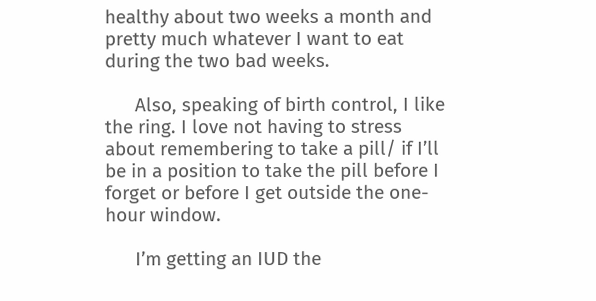healthy about two weeks a month and pretty much whatever I want to eat during the two bad weeks.

      Also, speaking of birth control, I like the ring. I love not having to stress about remembering to take a pill/ if I’ll be in a position to take the pill before I forget or before I get outside the one-hour window.

      I’m getting an IUD the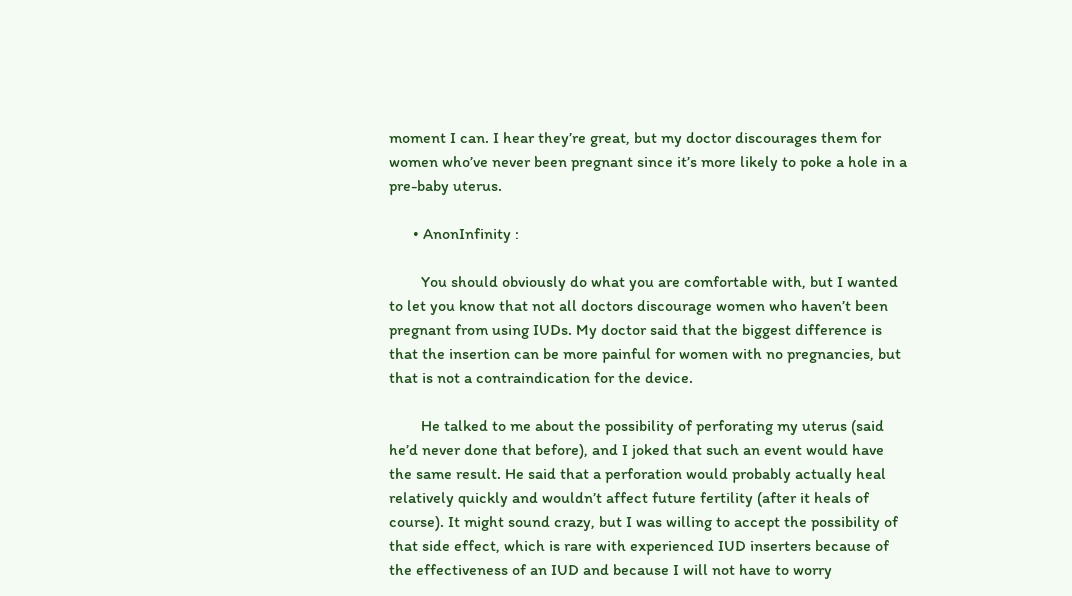moment I can. I hear they’re great, but my doctor discourages them for women who’ve never been pregnant since it’s more likely to poke a hole in a pre-baby uterus.

      • AnonInfinity :

        You should obviously do what you are comfortable with, but I wanted to let you know that not all doctors discourage women who haven’t been pregnant from using IUDs. My doctor said that the biggest difference is that the insertion can be more painful for women with no pregnancies, but that is not a contraindication for the device.

        He talked to me about the possibility of perforating my uterus (said he’d never done that before), and I joked that such an event would have the same result. He said that a perforation would probably actually heal relatively quickly and wouldn’t affect future fertility (after it heals of course). It might sound crazy, but I was willing to accept the possibility of that side effect, which is rare with experienced IUD inserters because of the effectiveness of an IUD and because I will not have to worry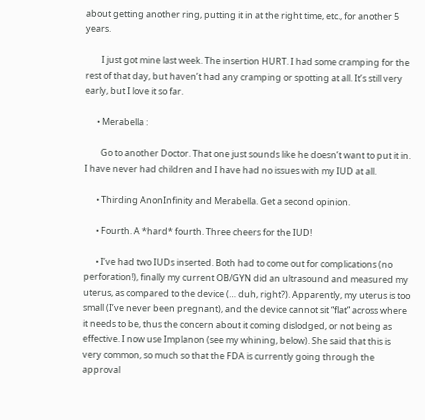about getting another ring, putting it in at the right time, etc., for another 5 years.

        I just got mine last week. The insertion HURT. I had some cramping for the rest of that day, but haven’t had any cramping or spotting at all. It’s still very early, but I love it so far.

      • Merabella :

        Go to another Doctor. That one just sounds like he doesn’t want to put it in. I have never had children and I have had no issues with my IUD at all.

      • Thirding AnonInfinity and Merabella. Get a second opinion.

      • Fourth. A *hard* fourth. Three cheers for the IUD!

      • I’ve had two IUDs inserted. Both had to come out for complications (no perforation!), finally my current OB/GYN did an ultrasound and measured my uterus, as compared to the device (… duh, right?). Apparently, my uterus is too small (I’ve never been pregnant), and the device cannot sit “flat” across where it needs to be, thus the concern about it coming dislodged, or not being as effective. I now use Implanon (see my whining, below). She said that this is very common, so much so that the FDA is currently going through the approval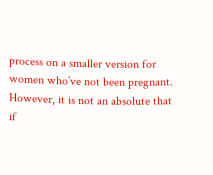process on a smaller version for women who’ve not been pregnant. However, it is not an absolute that if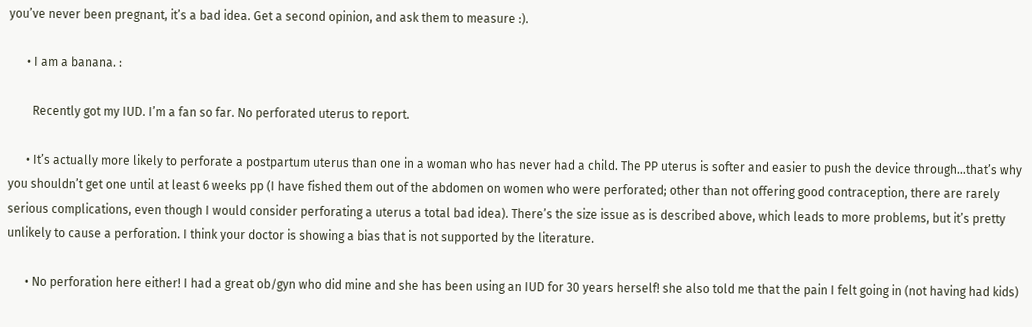you’ve never been pregnant, it’s a bad idea. Get a second opinion, and ask them to measure :).

      • I am a banana. :

        Recently got my IUD. I’m a fan so far. No perforated uterus to report.

      • It’s actually more likely to perforate a postpartum uterus than one in a woman who has never had a child. The PP uterus is softer and easier to push the device through…that’s why you shouldn’t get one until at least 6 weeks pp (I have fished them out of the abdomen on women who were perforated; other than not offering good contraception, there are rarely serious complications, even though I would consider perforating a uterus a total bad idea). There’s the size issue as is described above, which leads to more problems, but it’s pretty unlikely to cause a perforation. I think your doctor is showing a bias that is not supported by the literature.

      • No perforation here either! I had a great ob/gyn who did mine and she has been using an IUD for 30 years herself! she also told me that the pain I felt going in (not having had kids)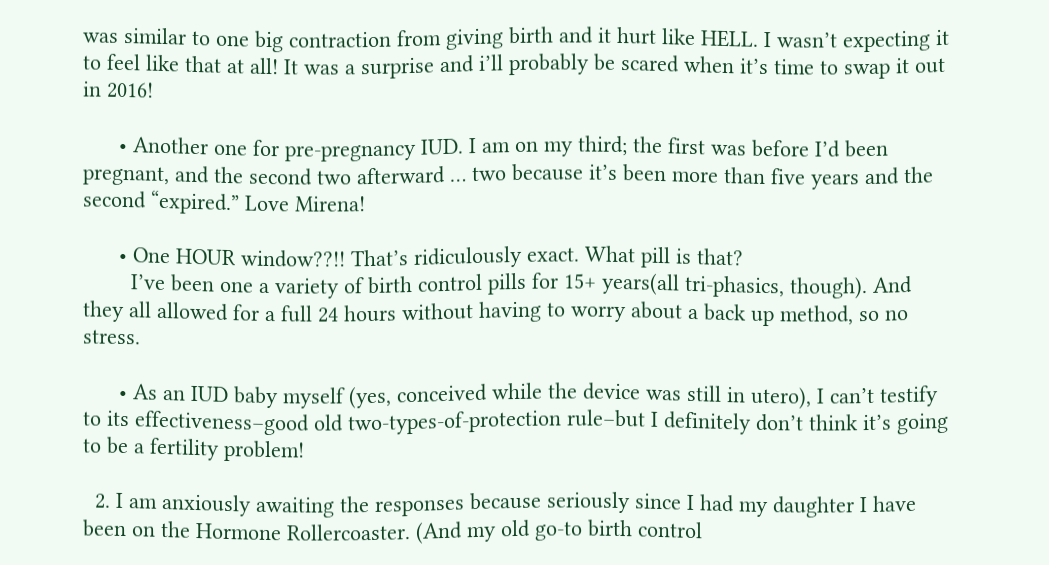was similar to one big contraction from giving birth and it hurt like HELL. I wasn’t expecting it to feel like that at all! It was a surprise and i’ll probably be scared when it’s time to swap it out in 2016!

      • Another one for pre-pregnancy IUD. I am on my third; the first was before I’d been pregnant, and the second two afterward … two because it’s been more than five years and the second “expired.” Love Mirena!

      • One HOUR window??!! That’s ridiculously exact. What pill is that?
        I’ve been one a variety of birth control pills for 15+ years(all tri-phasics, though). And they all allowed for a full 24 hours without having to worry about a back up method, so no stress.

      • As an IUD baby myself (yes, conceived while the device was still in utero), I can’t testify to its effectiveness–good old two-types-of-protection rule–but I definitely don’t think it’s going to be a fertility problem!

  2. I am anxiously awaiting the responses because seriously since I had my daughter I have been on the Hormone Rollercoaster. (And my old go-to birth control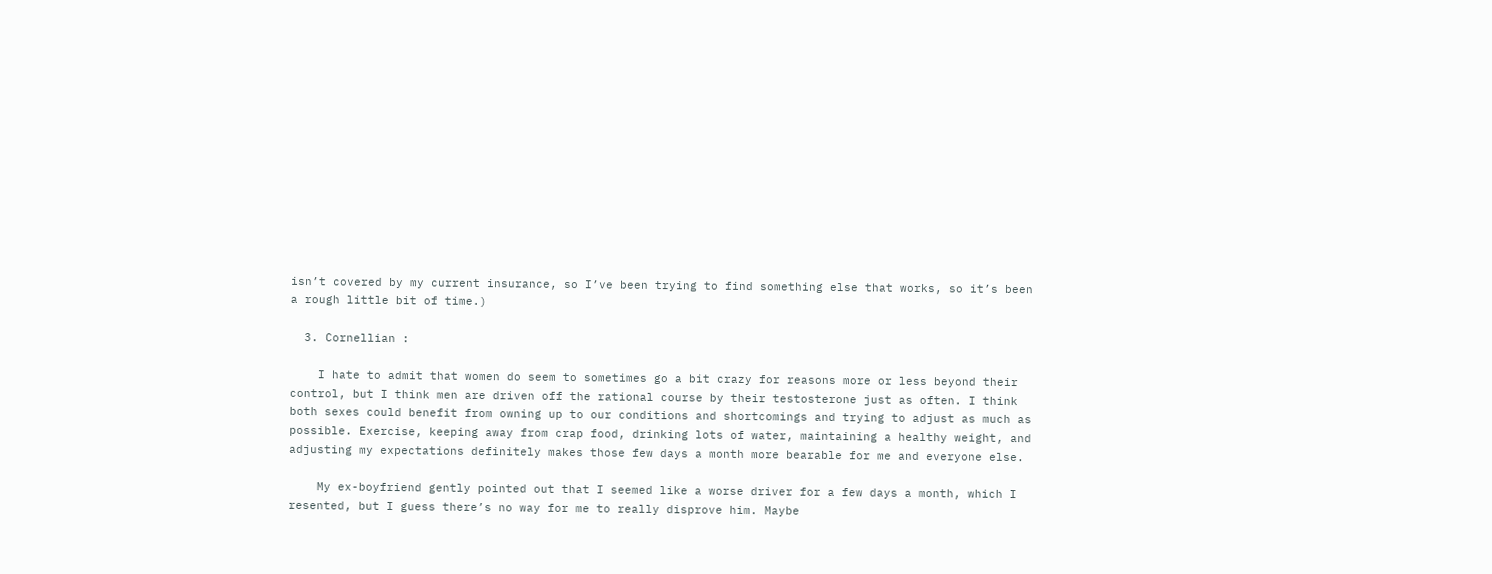isn’t covered by my current insurance, so I’ve been trying to find something else that works, so it’s been a rough little bit of time.)

  3. Cornellian :

    I hate to admit that women do seem to sometimes go a bit crazy for reasons more or less beyond their control, but I think men are driven off the rational course by their testosterone just as often. I think both sexes could benefit from owning up to our conditions and shortcomings and trying to adjust as much as possible. Exercise, keeping away from crap food, drinking lots of water, maintaining a healthy weight, and adjusting my expectations definitely makes those few days a month more bearable for me and everyone else.

    My ex-boyfriend gently pointed out that I seemed like a worse driver for a few days a month, which I resented, but I guess there’s no way for me to really disprove him. Maybe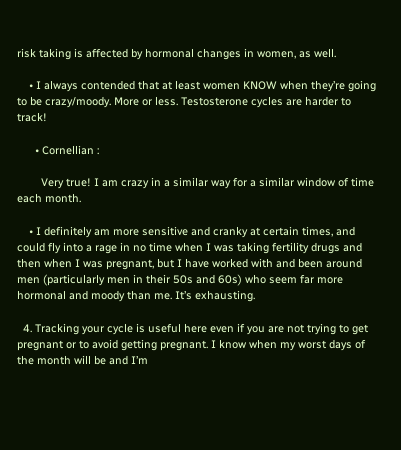risk taking is affected by hormonal changes in women, as well.

    • I always contended that at least women KNOW when they’re going to be crazy/moody. More or less. Testosterone cycles are harder to track!

      • Cornellian :

        Very true! I am crazy in a similar way for a similar window of time each month.

    • I definitely am more sensitive and cranky at certain times, and could fly into a rage in no time when I was taking fertility drugs and then when I was pregnant, but I have worked with and been around men (particularly men in their 50s and 60s) who seem far more hormonal and moody than me. It’s exhausting.

  4. Tracking your cycle is useful here even if you are not trying to get pregnant or to avoid getting pregnant. I know when my worst days of the month will be and I’m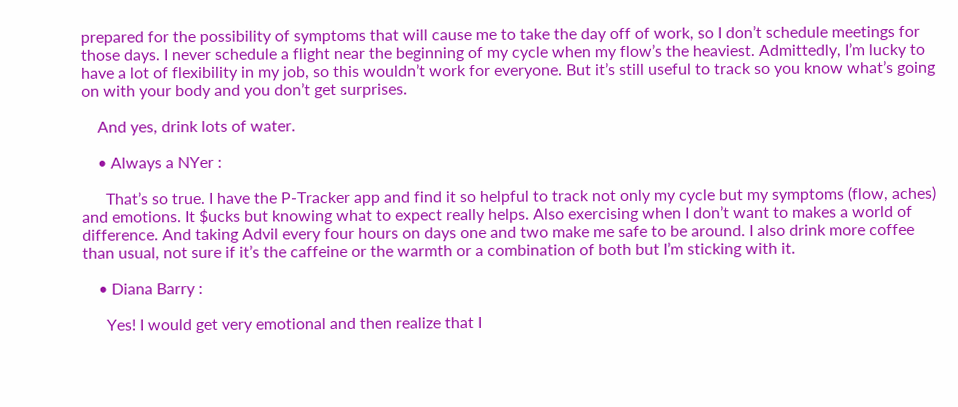prepared for the possibility of symptoms that will cause me to take the day off of work, so I don’t schedule meetings for those days. I never schedule a flight near the beginning of my cycle when my flow’s the heaviest. Admittedly, I’m lucky to have a lot of flexibility in my job, so this wouldn’t work for everyone. But it’s still useful to track so you know what’s going on with your body and you don’t get surprises.

    And yes, drink lots of water.

    • Always a NYer :

      That’s so true. I have the P-Tracker app and find it so helpful to track not only my cycle but my symptoms (flow, aches) and emotions. It $ucks but knowing what to expect really helps. Also exercising when I don’t want to makes a world of difference. And taking Advil every four hours on days one and two make me safe to be around. I also drink more coffee than usual, not sure if it’s the caffeine or the warmth or a combination of both but I’m sticking with it.

    • Diana Barry :

      Yes! I would get very emotional and then realize that I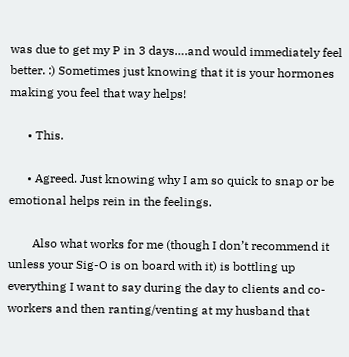was due to get my P in 3 days….and would immediately feel better. :) Sometimes just knowing that it is your hormones making you feel that way helps!

      • This.

      • Agreed. Just knowing why I am so quick to snap or be emotional helps rein in the feelings.

        Also what works for me (though I don’t recommend it unless your Sig-O is on board with it) is bottling up everything I want to say during the day to clients and co-workers and then ranting/venting at my husband that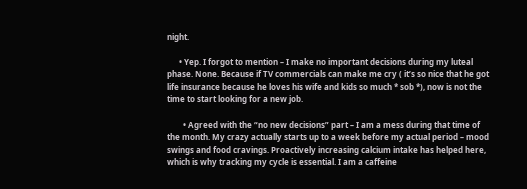night.

      • Yep. I forgot to mention – I make no important decisions during my luteal phase. None. Because if TV commercials can make me cry ( it’s so nice that he got life insurance because he loves his wife and kids so much * sob *), now is not the time to start looking for a new job.

        • Agreed with the “no new decisions” part – I am a mess during that time of the month. My crazy actually starts up to a week before my actual period – mood swings and food cravings. Proactively increasing calcium intake has helped here, which is why tracking my cycle is essential. I am a caffeine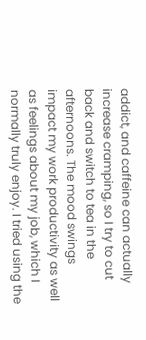addict, and caffeine can actually increase cramping, so I try to cut back and switch to tea in the afternoons. The mood swings impact my work productivity as well as feelings about my job, which I normally truly enjoy. I tried using the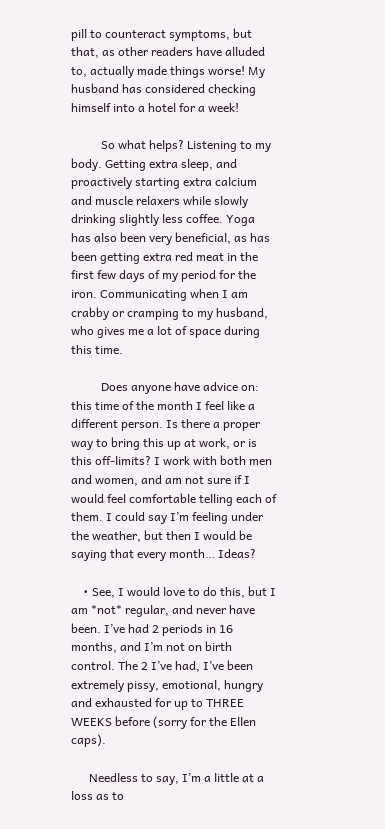pill to counteract symptoms, but that, as other readers have alluded to, actually made things worse! My husband has considered checking himself into a hotel for a week!

          So what helps? Listening to my body. Getting extra sleep, and proactively starting extra calcium and muscle relaxers while slowly drinking slightly less coffee. Yoga has also been very beneficial, as has been getting extra red meat in the first few days of my period for the iron. Communicating when I am crabby or cramping to my husband, who gives me a lot of space during this time.

          Does anyone have advice on: this time of the month I feel like a different person. Is there a proper way to bring this up at work, or is this off-limits? I work with both men and women, and am not sure if I would feel comfortable telling each of them. I could say I’m feeling under the weather, but then I would be saying that every month… Ideas?

    • See, I would love to do this, but I am *not* regular, and never have been. I’ve had 2 periods in 16 months, and I’m not on birth control. The 2 I’ve had, I’ve been extremely pissy, emotional, hungry and exhausted for up to THREE WEEKS before (sorry for the Ellen caps).

      Needless to say, I’m a little at a loss as to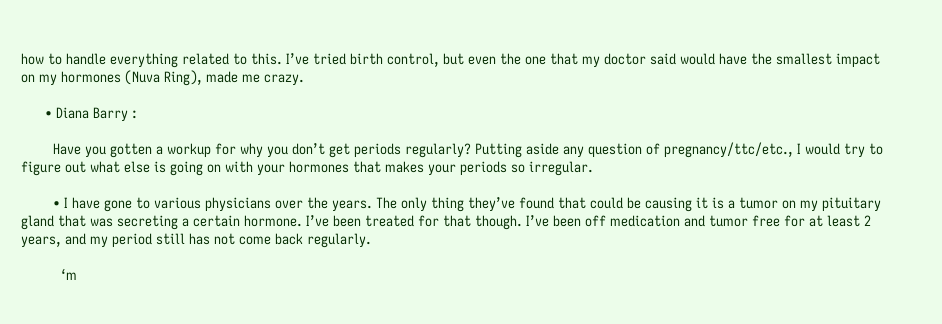how to handle everything related to this. I’ve tried birth control, but even the one that my doctor said would have the smallest impact on my hormones (Nuva Ring), made me crazy.

      • Diana Barry :

        Have you gotten a workup for why you don’t get periods regularly? Putting aside any question of pregnancy/ttc/etc., I would try to figure out what else is going on with your hormones that makes your periods so irregular.

        • I have gone to various physicians over the years. The only thing they’ve found that could be causing it is a tumor on my pituitary gland that was secreting a certain hormone. I’ve been treated for that though. I’ve been off medication and tumor free for at least 2 years, and my period still has not come back regularly.

          ‘m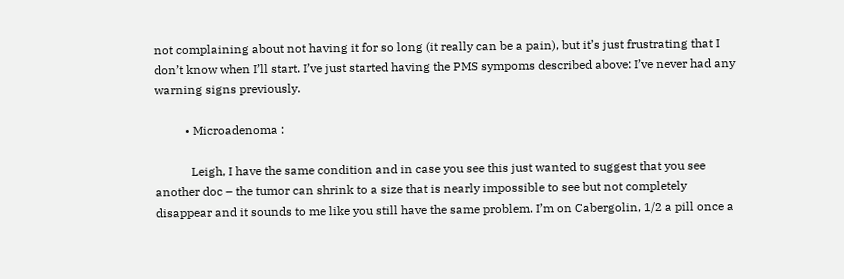not complaining about not having it for so long (it really can be a pain), but it’s just frustrating that I don’t know when I’ll start. I’ve just started having the PMS sympoms described above: I’ve never had any warning signs previously.

          • Microadenoma :

            Leigh, I have the same condition and in case you see this just wanted to suggest that you see another doc – the tumor can shrink to a size that is nearly impossible to see but not completely disappear and it sounds to me like you still have the same problem. I’m on Cabergolin, 1/2 a pill once a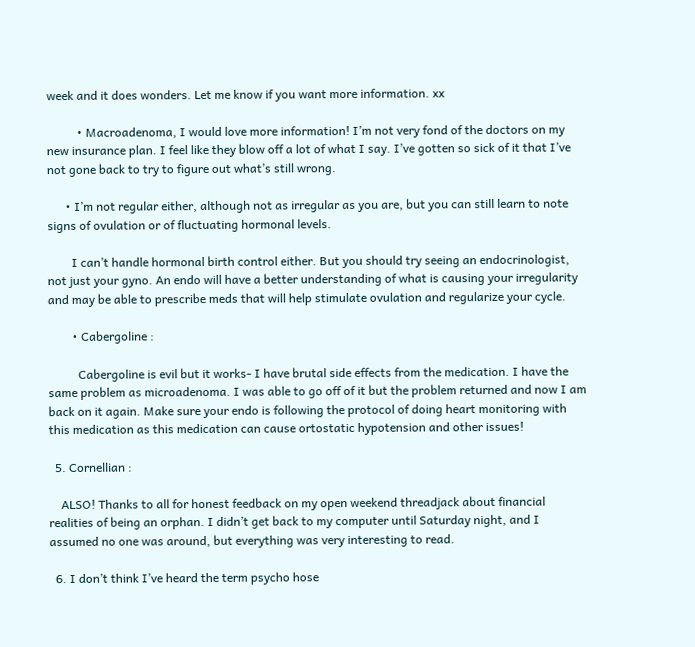week and it does wonders. Let me know if you want more information. xx

          • Macroadenoma, I would love more information! I’m not very fond of the doctors on my new insurance plan. I feel like they blow off a lot of what I say. I’ve gotten so sick of it that I’ve not gone back to try to figure out what’s still wrong.

      • I’m not regular either, although not as irregular as you are, but you can still learn to note signs of ovulation or of fluctuating hormonal levels.

        I can’t handle hormonal birth control either. But you should try seeing an endocrinologist, not just your gyno. An endo will have a better understanding of what is causing your irregularity and may be able to prescribe meds that will help stimulate ovulation and regularize your cycle.

        • Cabergoline :

          Cabergoline is evil but it works- I have brutal side effects from the medication. I have the same problem as microadenoma. I was able to go off of it but the problem returned and now I am back on it again. Make sure your endo is following the protocol of doing heart monitoring with this medication as this medication can cause ortostatic hypotension and other issues!

  5. Cornellian :

    ALSO! Thanks to all for honest feedback on my open weekend threadjack about financial realities of being an orphan. I didn’t get back to my computer until Saturday night, and I assumed no one was around, but everything was very interesting to read.

  6. I don’t think I’ve heard the term psycho hose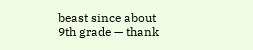beast since about 9th grade — thank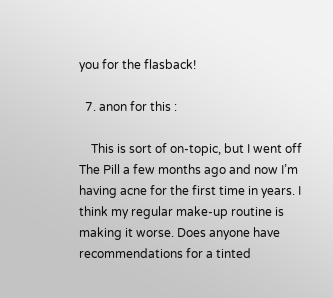you for the flasback!

  7. anon for this :

    This is sort of on-topic, but I went off The Pill a few months ago and now I’m having acne for the first time in years. I think my regular make-up routine is making it worse. Does anyone have recommendations for a tinted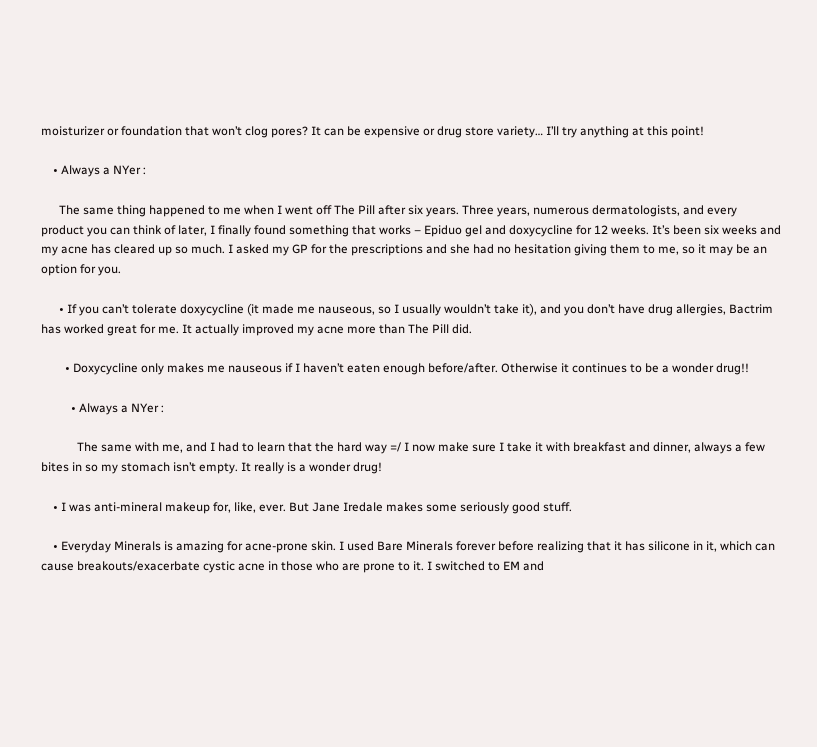moisturizer or foundation that won’t clog pores? It can be expensive or drug store variety… I’ll try anything at this point!

    • Always a NYer :

      The same thing happened to me when I went off The Pill after six years. Three years, numerous dermatologists, and every product you can think of later, I finally found something that works – Epiduo gel and doxycycline for 12 weeks. It’s been six weeks and my acne has cleared up so much. I asked my GP for the prescriptions and she had no hesitation giving them to me, so it may be an option for you.

      • If you can’t tolerate doxycycline (it made me nauseous, so I usually wouldn’t take it), and you don’t have drug allergies, Bactrim has worked great for me. It actually improved my acne more than The Pill did.

        • Doxycycline only makes me nauseous if I haven’t eaten enough before/after. Otherwise it continues to be a wonder drug!!

          • Always a NYer :

            The same with me, and I had to learn that the hard way =/ I now make sure I take it with breakfast and dinner, always a few bites in so my stomach isn’t empty. It really is a wonder drug!

    • I was anti-mineral makeup for, like, ever. But Jane Iredale makes some seriously good stuff.

    • Everyday Minerals is amazing for acne-prone skin. I used Bare Minerals forever before realizing that it has silicone in it, which can cause breakouts/exacerbate cystic acne in those who are prone to it. I switched to EM and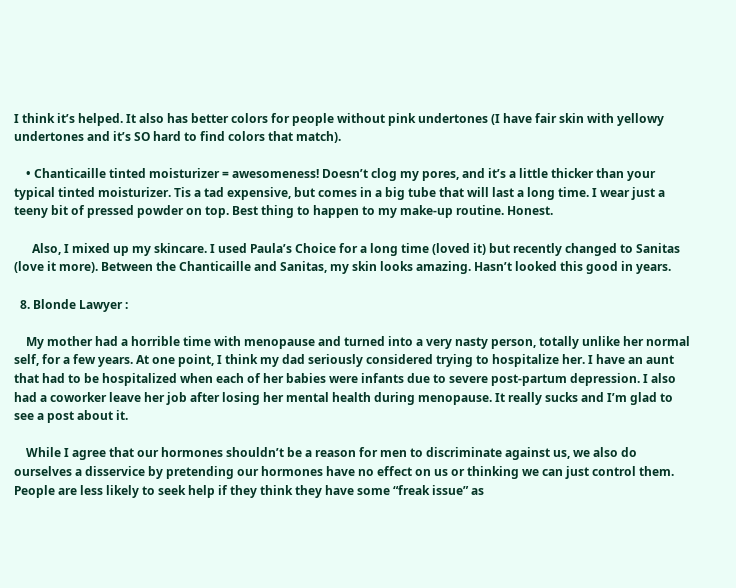I think it’s helped. It also has better colors for people without pink undertones (I have fair skin with yellowy undertones and it’s SO hard to find colors that match).

    • Chanticaille tinted moisturizer = awesomeness! Doesn’t clog my pores, and it’s a little thicker than your typical tinted moisturizer. Tis a tad expensive, but comes in a big tube that will last a long time. I wear just a teeny bit of pressed powder on top. Best thing to happen to my make-up routine. Honest.

      Also, I mixed up my skincare. I used Paula’s Choice for a long time (loved it) but recently changed to Sanitas (love it more). Between the Chanticaille and Sanitas, my skin looks amazing. Hasn’t looked this good in years.

  8. Blonde Lawyer :

    My mother had a horrible time with menopause and turned into a very nasty person, totally unlike her normal self, for a few years. At one point, I think my dad seriously considered trying to hospitalize her. I have an aunt that had to be hospitalized when each of her babies were infants due to severe post-partum depression. I also had a coworker leave her job after losing her mental health during menopause. It really sucks and I’m glad to see a post about it.

    While I agree that our hormones shouldn’t be a reason for men to discriminate against us, we also do ourselves a disservice by pretending our hormones have no effect on us or thinking we can just control them. People are less likely to seek help if they think they have some “freak issue” as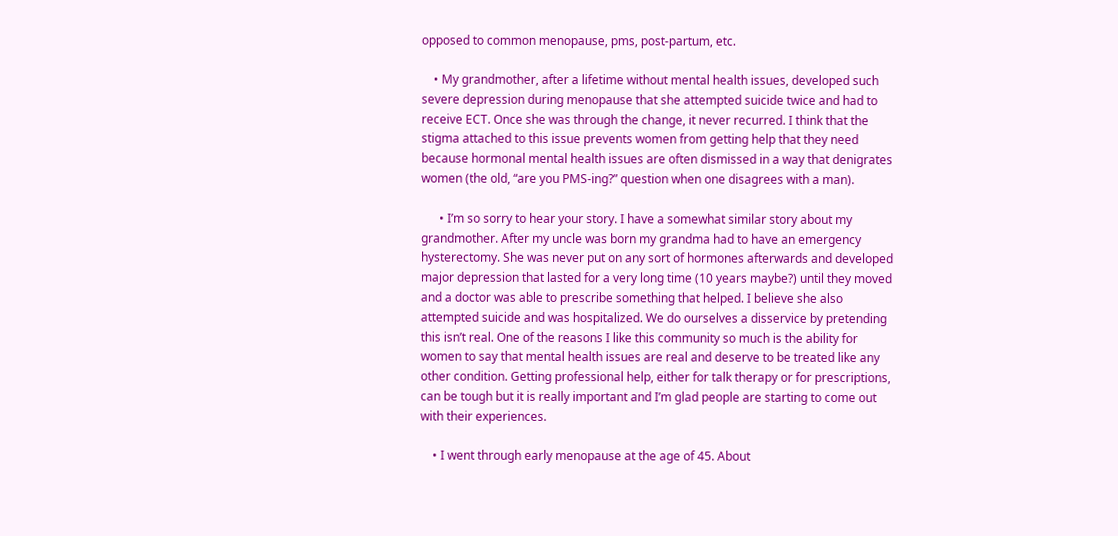opposed to common menopause, pms, post-partum, etc.

    • My grandmother, after a lifetime without mental health issues, developed such severe depression during menopause that she attempted suicide twice and had to receive ECT. Once she was through the change, it never recurred. I think that the stigma attached to this issue prevents women from getting help that they need because hormonal mental health issues are often dismissed in a way that denigrates women (the old, “are you PMS-ing?” question when one disagrees with a man).

      • I’m so sorry to hear your story. I have a somewhat similar story about my grandmother. After my uncle was born my grandma had to have an emergency hysterectomy. She was never put on any sort of hormones afterwards and developed major depression that lasted for a very long time (10 years maybe?) until they moved and a doctor was able to prescribe something that helped. I believe she also attempted suicide and was hospitalized. We do ourselves a disservice by pretending this isn’t real. One of the reasons I like this community so much is the ability for women to say that mental health issues are real and deserve to be treated like any other condition. Getting professional help, either for talk therapy or for prescriptions, can be tough but it is really important and I’m glad people are starting to come out with their experiences.

    • I went through early menopause at the age of 45. About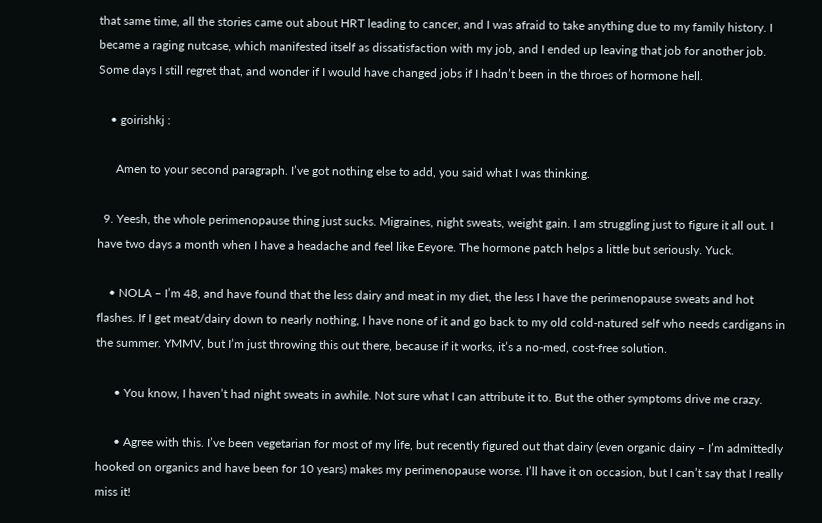that same time, all the stories came out about HRT leading to cancer, and I was afraid to take anything due to my family history. I became a raging nutcase, which manifested itself as dissatisfaction with my job, and I ended up leaving that job for another job. Some days I still regret that, and wonder if I would have changed jobs if I hadn’t been in the throes of hormone hell.

    • goirishkj :

      Amen to your second paragraph. I’ve got nothing else to add, you said what I was thinking.

  9. Yeesh, the whole perimenopause thing just sucks. Migraines, night sweats, weight gain. I am struggling just to figure it all out. I have two days a month when I have a headache and feel like Eeyore. The hormone patch helps a little but seriously. Yuck.

    • NOLA – I’m 48, and have found that the less dairy and meat in my diet, the less I have the perimenopause sweats and hot flashes. If I get meat/dairy down to nearly nothing, I have none of it and go back to my old cold-natured self who needs cardigans in the summer. YMMV, but I’m just throwing this out there, because if it works, it’s a no-med, cost-free solution.

      • You know, I haven’t had night sweats in awhile. Not sure what I can attribute it to. But the other symptoms drive me crazy.

      • Agree with this. I’ve been vegetarian for most of my life, but recently figured out that dairy (even organic dairy – I’m admittedly hooked on organics and have been for 10 years) makes my perimenopause worse. I’ll have it on occasion, but I can’t say that I really miss it!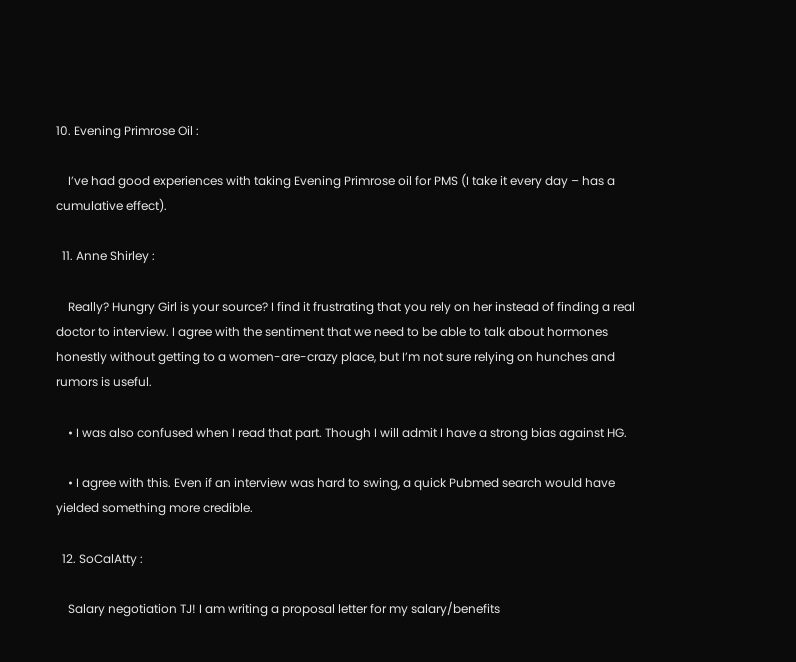10. Evening Primrose Oil :

    I’ve had good experiences with taking Evening Primrose oil for PMS (I take it every day – has a cumulative effect).

  11. Anne Shirley :

    Really? Hungry Girl is your source? I find it frustrating that you rely on her instead of finding a real doctor to interview. I agree with the sentiment that we need to be able to talk about hormones honestly without getting to a women-are-crazy place, but I’m not sure relying on hunches and rumors is useful.

    • I was also confused when I read that part. Though I will admit I have a strong bias against HG.

    • I agree with this. Even if an interview was hard to swing, a quick Pubmed search would have yielded something more credible.

  12. SoCalAtty :

    Salary negotiation TJ! I am writing a proposal letter for my salary/benefits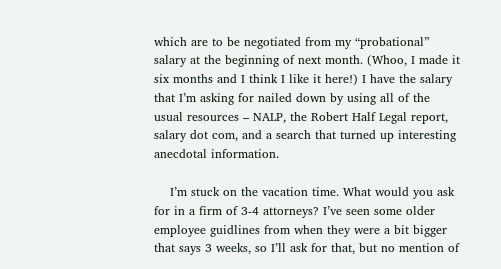which are to be negotiated from my “probational” salary at the beginning of next month. (Whoo, I made it six months and I think I like it here!) I have the salary that I’m asking for nailed down by using all of the usual resources – NALP, the Robert Half Legal report, salary dot com, and a search that turned up interesting anecdotal information.

    I’m stuck on the vacation time. What would you ask for in a firm of 3-4 attorneys? I’ve seen some older employee guidlines from when they were a bit bigger that says 3 weeks, so I’ll ask for that, but no mention of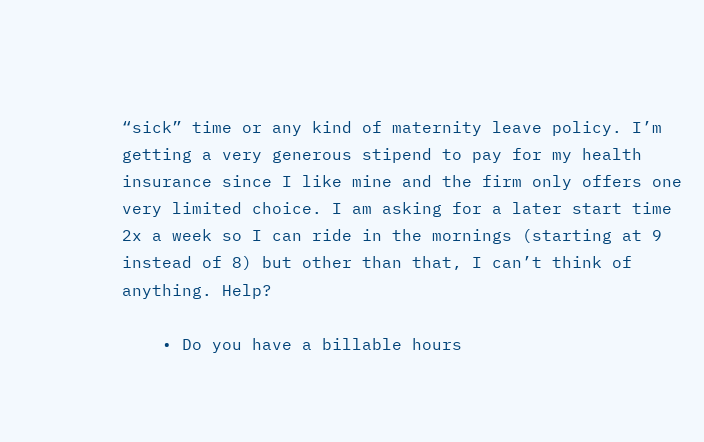“sick” time or any kind of maternity leave policy. I’m getting a very generous stipend to pay for my health insurance since I like mine and the firm only offers one very limited choice. I am asking for a later start time 2x a week so I can ride in the mornings (starting at 9 instead of 8) but other than that, I can’t think of anything. Help?

    • Do you have a billable hours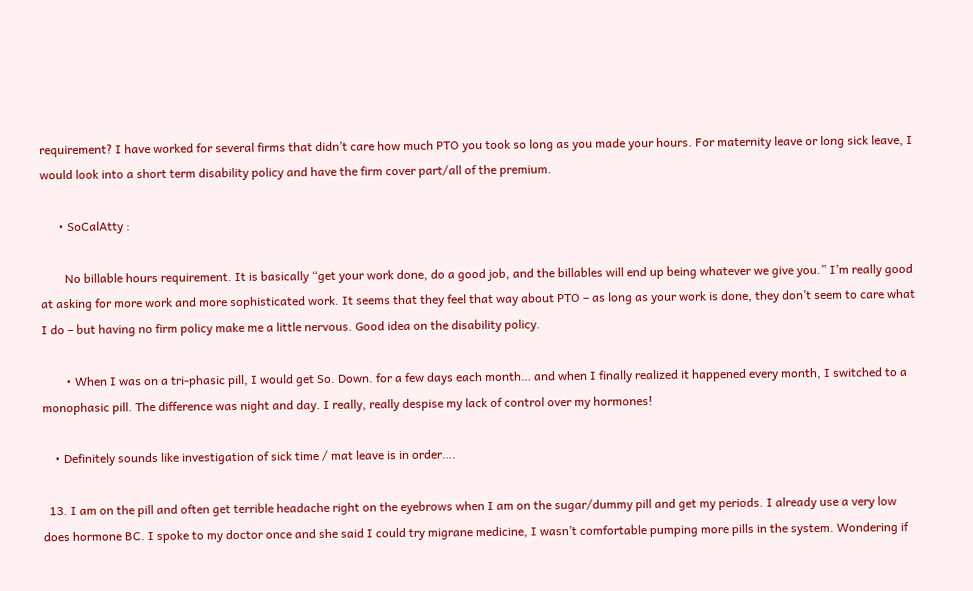requirement? I have worked for several firms that didn’t care how much PTO you took so long as you made your hours. For maternity leave or long sick leave, I would look into a short term disability policy and have the firm cover part/all of the premium.

      • SoCalAtty :

        No billable hours requirement. It is basically “get your work done, do a good job, and the billables will end up being whatever we give you.” I’m really good at asking for more work and more sophisticated work. It seems that they feel that way about PTO – as long as your work is done, they don’t seem to care what I do – but having no firm policy make me a little nervous. Good idea on the disability policy.

        • When I was on a tri-phasic pill, I would get So. Down. for a few days each month… and when I finally realized it happened every month, I switched to a monophasic pill. The difference was night and day. I really, really despise my lack of control over my hormones!

    • Definitely sounds like investigation of sick time / mat leave is in order….

  13. I am on the pill and often get terrible headache right on the eyebrows when I am on the sugar/dummy pill and get my periods. I already use a very low does hormone BC. I spoke to my doctor once and she said I could try migrane medicine, I wasn’t comfortable pumping more pills in the system. Wondering if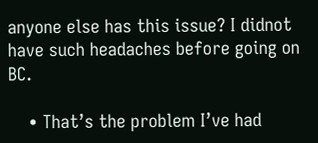anyone else has this issue? I didnot have such headaches before going on BC.

    • That’s the problem I’ve had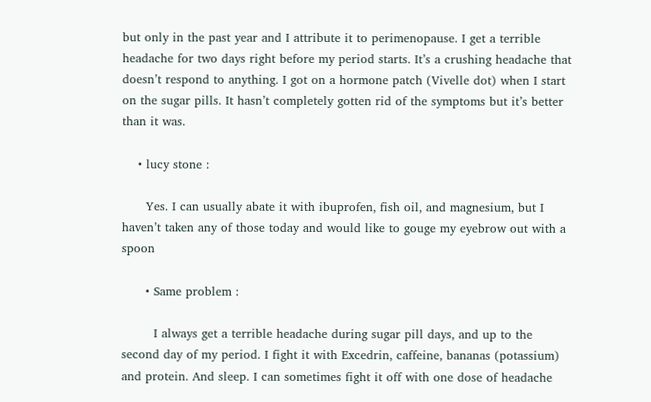but only in the past year and I attribute it to perimenopause. I get a terrible headache for two days right before my period starts. It’s a crushing headache that doesn’t respond to anything. I got on a hormone patch (Vivelle dot) when I start on the sugar pills. It hasn’t completely gotten rid of the symptoms but it’s better than it was.

    • lucy stone :

      Yes. I can usually abate it with ibuprofen, fish oil, and magnesium, but I haven’t taken any of those today and would like to gouge my eyebrow out with a spoon

      • Same problem :

        I always get a terrible headache during sugar pill days, and up to the second day of my period. I fight it with Excedrin, caffeine, bananas (potassium) and protein. And sleep. I can sometimes fight it off with one dose of headache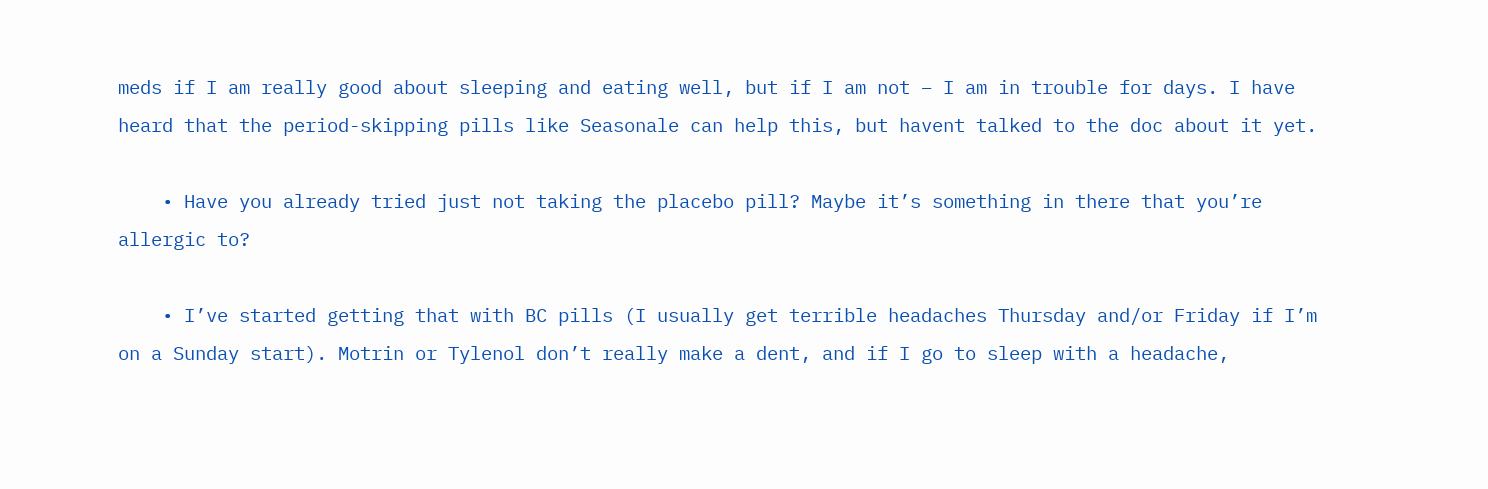meds if I am really good about sleeping and eating well, but if I am not – I am in trouble for days. I have heard that the period-skipping pills like Seasonale can help this, but havent talked to the doc about it yet.

    • Have you already tried just not taking the placebo pill? Maybe it’s something in there that you’re allergic to?

    • I’ve started getting that with BC pills (I usually get terrible headaches Thursday and/or Friday if I’m on a Sunday start). Motrin or Tylenol don’t really make a dent, and if I go to sleep with a headache,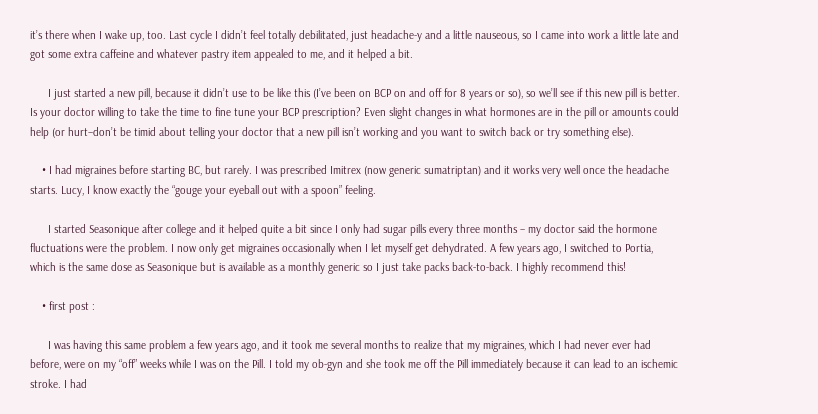it’s there when I wake up, too. Last cycle I didn’t feel totally debilitated, just headache-y and a little nauseous, so I came into work a little late and got some extra caffeine and whatever pastry item appealed to me, and it helped a bit.

      I just started a new pill, because it didn’t use to be like this (I’ve been on BCP on and off for 8 years or so), so we’ll see if this new pill is better. Is your doctor willing to take the time to fine tune your BCP prescription? Even slight changes in what hormones are in the pill or amounts could help (or hurt–don’t be timid about telling your doctor that a new pill isn’t working and you want to switch back or try something else).

    • I had migraines before starting BC, but rarely. I was prescribed Imitrex (now generic sumatriptan) and it works very well once the headache starts. Lucy, I know exactly the “gouge your eyeball out with a spoon” feeling.

      I started Seasonique after college and it helped quite a bit since I only had sugar pills every three months – my doctor said the hormone fluctuations were the problem. I now only get migraines occasionally when I let myself get dehydrated. A few years ago, I switched to Portia, which is the same dose as Seasonique but is available as a monthly generic so I just take packs back-to-back. I highly recommend this!

    • first post :

      I was having this same problem a few years ago, and it took me several months to realize that my migraines, which I had never ever had before, were on my “off” weeks while I was on the Pill. I told my ob-gyn and she took me off the Pill immediately because it can lead to an ischemic stroke. I had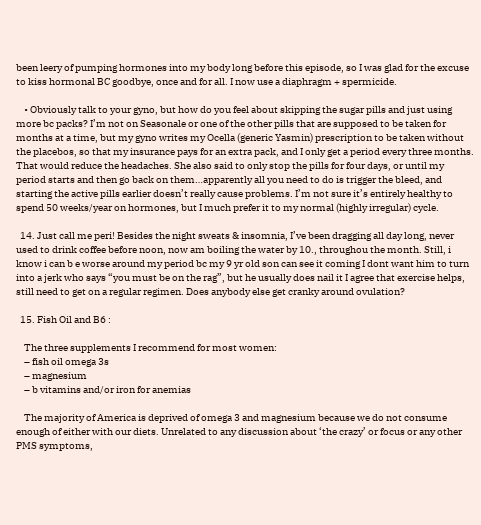been leery of pumping hormones into my body long before this episode, so I was glad for the excuse to kiss hormonal BC goodbye, once and for all. I now use a diaphragm + spermicide.

    • Obviously talk to your gyno, but how do you feel about skipping the sugar pills and just using more bc packs? I’m not on Seasonale or one of the other pills that are supposed to be taken for months at a time, but my gyno writes my Ocella (generic Yasmin) prescription to be taken without the placebos, so that my insurance pays for an extra pack, and I only get a period every three months. That would reduce the headaches. She also said to only stop the pills for four days, or until my period starts and then go back on them…apparently all you need to do is trigger the bleed, and starting the active pills earlier doesn’t really cause problems. I’m not sure it’s entirely healthy to spend 50 weeks/year on hormones, but I much prefer it to my normal (highly irregular) cycle.

  14. Just call me peri! Besides the night sweats & insomnia, I’ve been dragging all day long, never used to drink coffee before noon, now am boiling the water by 10., throughou the month. Still, i know i can b e worse around my period bc my 9 yr old son can see it coming I dont want him to turn into a jerk who says “you must be on the rag”, but he usually does nail it I agree that exercise helps, still need to get on a regular regimen. Does anybody else get cranky around ovulation?

  15. Fish Oil and B6 :

    The three supplements I recommend for most women:
    – fish oil omega 3s
    – magnesium
    – b vitamins and/or iron for anemias

    The majority of America is deprived of omega 3 and magnesium because we do not consume enough of either with our diets. Unrelated to any discussion about ‘the crazy’ or focus or any other PMS symptoms,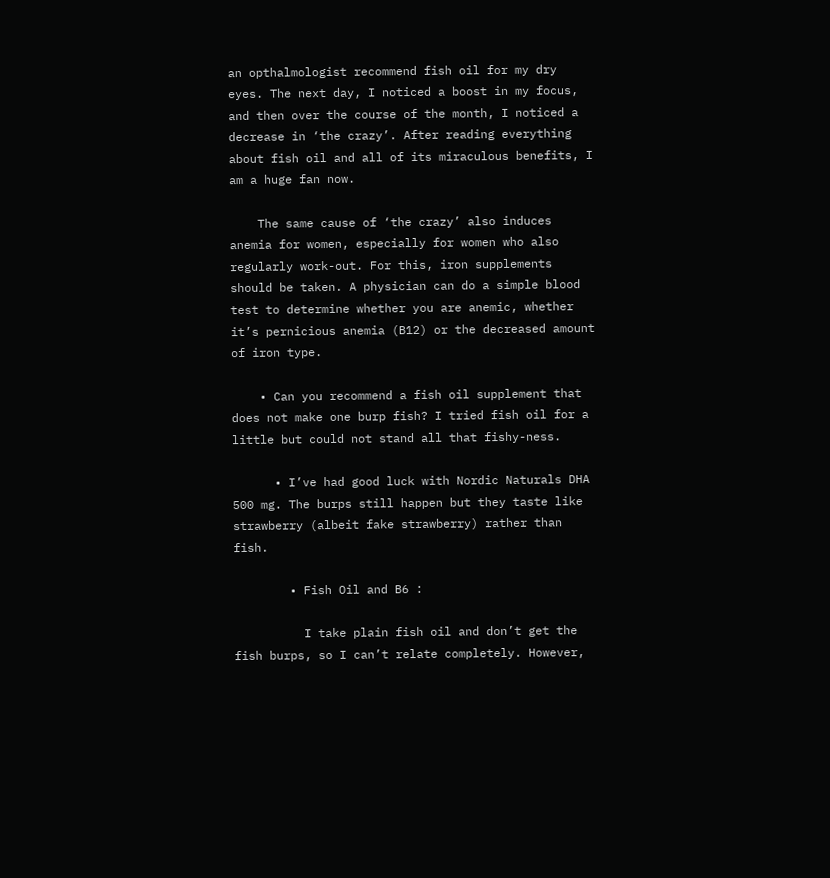an opthalmologist recommend fish oil for my dry eyes. The next day, I noticed a boost in my focus, and then over the course of the month, I noticed a decrease in ‘the crazy’. After reading everything about fish oil and all of its miraculous benefits, I am a huge fan now.

    The same cause of ‘the crazy’ also induces anemia for women, especially for women who also regularly work-out. For this, iron supplements should be taken. A physician can do a simple blood test to determine whether you are anemic, whether it’s pernicious anemia (B12) or the decreased amount of iron type.

    • Can you recommend a fish oil supplement that does not make one burp fish? I tried fish oil for a little but could not stand all that fishy-ness.

      • I’ve had good luck with Nordic Naturals DHA 500 mg. The burps still happen but they taste like strawberry (albeit fake strawberry) rather than fish.

        • Fish Oil and B6 :

          I take plain fish oil and don’t get the fish burps, so I can’t relate completely. However,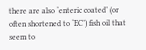there are also ‘enteric coated’ (or often shortened to ‘EC’) fish oil that seem to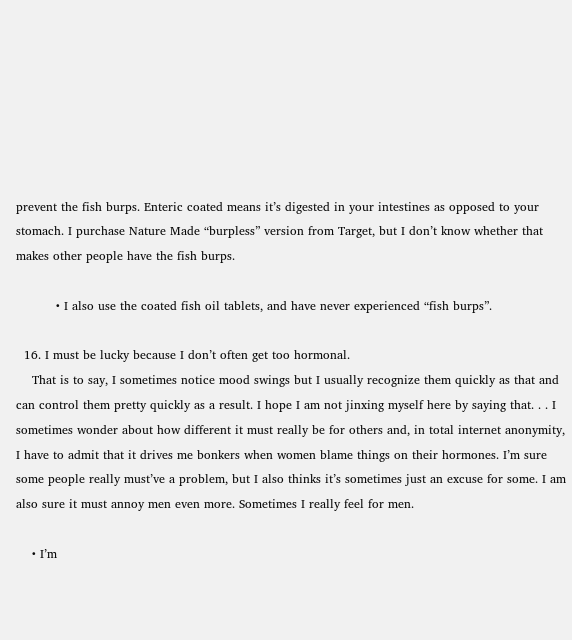prevent the fish burps. Enteric coated means it’s digested in your intestines as opposed to your stomach. I purchase Nature Made “burpless” version from Target, but I don’t know whether that makes other people have the fish burps.

          • I also use the coated fish oil tablets, and have never experienced “fish burps”.

  16. I must be lucky because I don’t often get too hormonal.
    That is to say, I sometimes notice mood swings but I usually recognize them quickly as that and can control them pretty quickly as a result. I hope I am not jinxing myself here by saying that. . . I sometimes wonder about how different it must really be for others and, in total internet anonymity, I have to admit that it drives me bonkers when women blame things on their hormones. I’m sure some people really must’ve a problem, but I also thinks it’s sometimes just an excuse for some. I am also sure it must annoy men even more. Sometimes I really feel for men.

    • I’m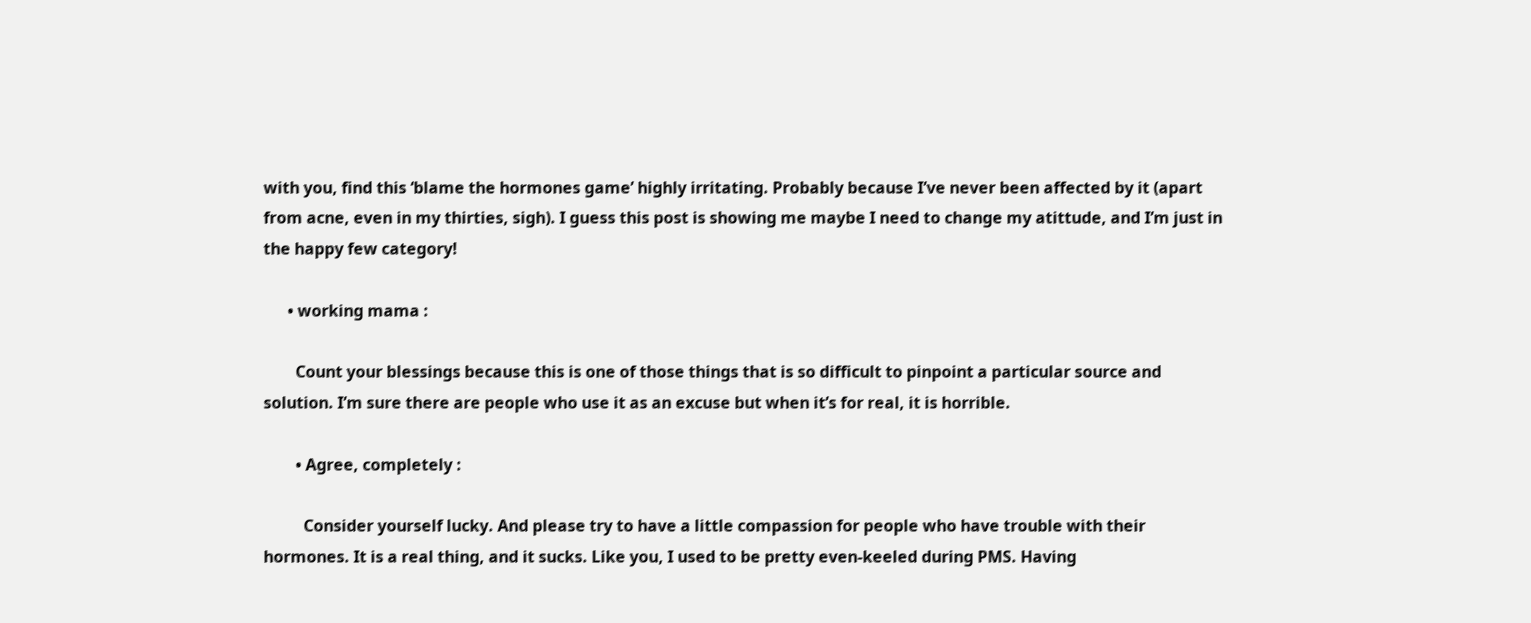with you, find this ‘blame the hormones game’ highly irritating. Probably because I’ve never been affected by it (apart from acne, even in my thirties, sigh). I guess this post is showing me maybe I need to change my atittude, and I’m just in the happy few category!

      • working mama :

        Count your blessings because this is one of those things that is so difficult to pinpoint a particular source and solution. I’m sure there are people who use it as an excuse but when it’s for real, it is horrible.

        • Agree, completely :

          Consider yourself lucky. And please try to have a little compassion for people who have trouble with their hormones. It is a real thing, and it sucks. Like you, I used to be pretty even-keeled during PMS. Having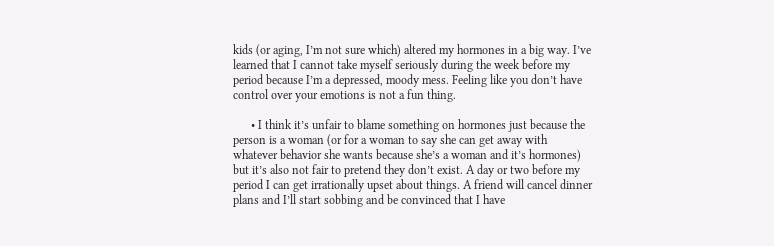kids (or aging, I’m not sure which) altered my hormones in a big way. I’ve learned that I cannot take myself seriously during the week before my period because I’m a depressed, moody mess. Feeling like you don’t have control over your emotions is not a fun thing.

      • I think it’s unfair to blame something on hormones just because the person is a woman (or for a woman to say she can get away with whatever behavior she wants because she’s a woman and it’s hormones) but it’s also not fair to pretend they don’t exist. A day or two before my period I can get irrationally upset about things. A friend will cancel dinner plans and I’ll start sobbing and be convinced that I have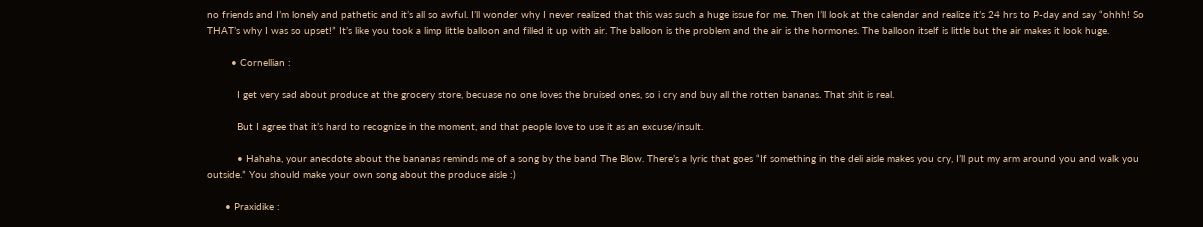no friends and I’m lonely and pathetic and it’s all so awful. I’ll wonder why I never realized that this was such a huge issue for me. Then I’ll look at the calendar and realize it’s 24 hrs to P-day and say “ohhh! So THAT’s why I was so upset!” It’s like you took a limp little balloon and filled it up with air. The balloon is the problem and the air is the hormones. The balloon itself is little but the air makes it look huge.

        • Cornellian :

          I get very sad about produce at the grocery store, becuase no one loves the bruised ones, so i cry and buy all the rotten bananas. That shit is real.

          But I agree that it’s hard to recognize in the moment, and that people love to use it as an excuse/insult.

          • Hahaha, your anecdote about the bananas reminds me of a song by the band The Blow. There’s a lyric that goes “If something in the deli aisle makes you cry, I’ll put my arm around you and walk you outside.” You should make your own song about the produce aisle :)

      • Praxidike :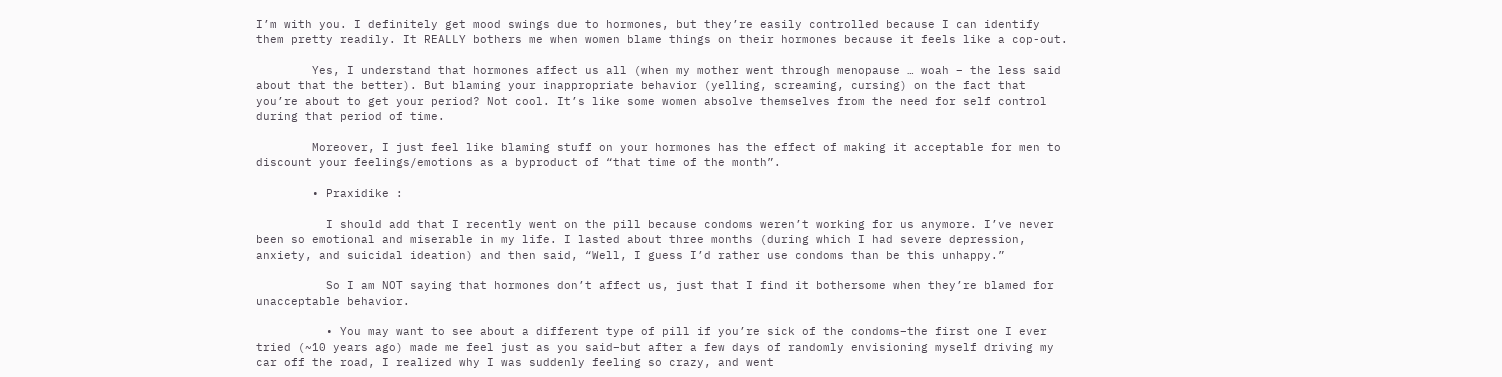I’m with you. I definitely get mood swings due to hormones, but they’re easily controlled because I can identify them pretty readily. It REALLY bothers me when women blame things on their hormones because it feels like a cop-out.

        Yes, I understand that hormones affect us all (when my mother went through menopause … woah – the less said about that the better). But blaming your inappropriate behavior (yelling, screaming, cursing) on the fact that you’re about to get your period? Not cool. It’s like some women absolve themselves from the need for self control during that period of time.

        Moreover, I just feel like blaming stuff on your hormones has the effect of making it acceptable for men to discount your feelings/emotions as a byproduct of “that time of the month”.

        • Praxidike :

          I should add that I recently went on the pill because condoms weren’t working for us anymore. I’ve never been so emotional and miserable in my life. I lasted about three months (during which I had severe depression, anxiety, and suicidal ideation) and then said, “Well, I guess I’d rather use condoms than be this unhappy.”

          So I am NOT saying that hormones don’t affect us, just that I find it bothersome when they’re blamed for unacceptable behavior.

          • You may want to see about a different type of pill if you’re sick of the condoms–the first one I ever tried (~10 years ago) made me feel just as you said–but after a few days of randomly envisioning myself driving my car off the road, I realized why I was suddenly feeling so crazy, and went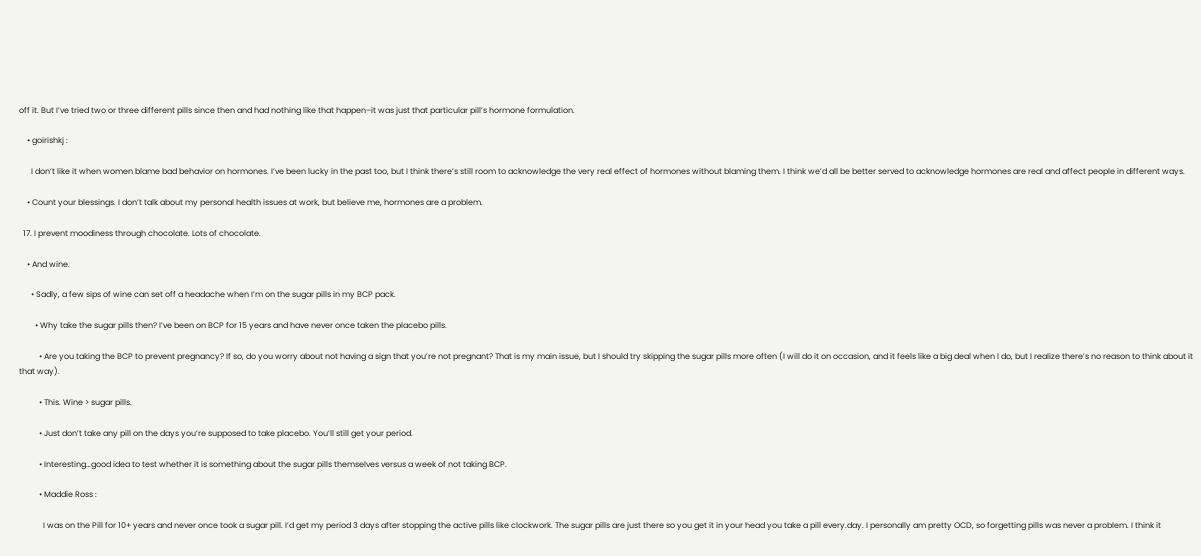off it. But I’ve tried two or three different pills since then and had nothing like that happen–it was just that particular pill’s hormone formulation.

    • goirishkj :

      I don’t like it when women blame bad behavior on hormones. I’ve been lucky in the past too, but I think there’s still room to acknowledge the very real effect of hormones without blaming them. I think we’d all be better served to acknowledge hormones are real and affect people in different ways.

    • Count your blessings. I don’t talk about my personal health issues at work, but believe me, hormones are a problem.

  17. I prevent moodiness through chocolate. Lots of chocolate.

    • And wine.

      • Sadly, a few sips of wine can set off a headache when I’m on the sugar pills in my BCP pack.

        • Why take the sugar pills then? I’ve been on BCP for 15 years and have never once taken the placebo pills.

          • Are you taking the BCP to prevent pregnancy? If so, do you worry about not having a sign that you’re not pregnant? That is my main issue, but I should try skipping the sugar pills more often (I will do it on occasion, and it feels like a big deal when I do, but I realize there’s no reason to think about it that way).

          • This. Wine > sugar pills.

          • Just don’t take any pill on the days you’re supposed to take placebo. You’ll still get your period.

          • Interesting…good idea to test whether it is something about the sugar pills themselves versus a week of not taking BCP.

          • Maddie Ross :

            I was on the Pill for 10+ years and never once took a sugar pill. I’d get my period 3 days after stopping the active pills like clockwork. The sugar pills are just there so you get it in your head you take a pill every.day. I personally am pretty OCD, so forgetting pills was never a problem. I think it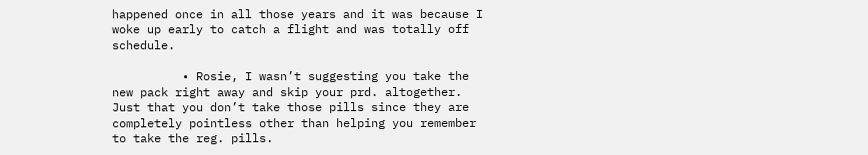happened once in all those years and it was because I woke up early to catch a flight and was totally off schedule.

          • Rosie, I wasn’t suggesting you take the new pack right away and skip your prd. altogether. Just that you don’t take those pills since they are completely pointless other than helping you remember to take the reg. pills.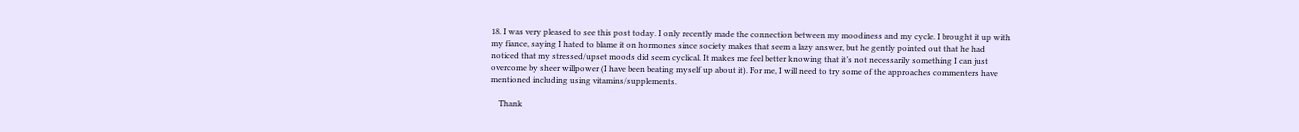18. I was very pleased to see this post today. I only recently made the connection between my moodiness and my cycle. I brought it up with my fiance, saying I hated to blame it on hormones since society makes that seem a lazy answer, but he gently pointed out that he had noticed that my stressed/upset moods did seem cyclical. It makes me feel better knowing that it’s not necessarily something I can just overcome by sheer willpower (I have been beating myself up about it). For me, I will need to try some of the approaches commenters have mentioned including using vitamins/supplements.

    Thank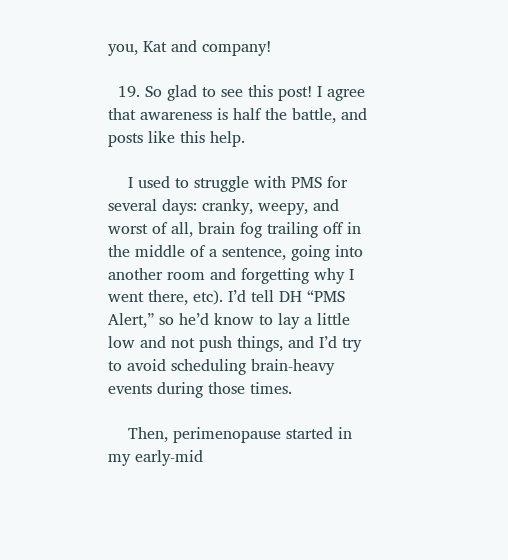you, Kat and company!

  19. So glad to see this post! I agree that awareness is half the battle, and posts like this help.

    I used to struggle with PMS for several days: cranky, weepy, and worst of all, brain fog trailing off in the middle of a sentence, going into another room and forgetting why I went there, etc). I’d tell DH “PMS Alert,” so he’d know to lay a little low and not push things, and I’d try to avoid scheduling brain-heavy events during those times.

    Then, perimenopause started in my early-mid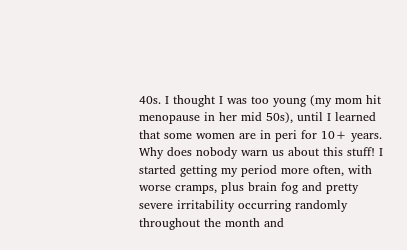40s. I thought I was too young (my mom hit menopause in her mid 50s), until I learned that some women are in peri for 10+ years. Why does nobody warn us about this stuff! I started getting my period more often, with worse cramps, plus brain fog and pretty severe irritability occurring randomly throughout the month and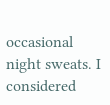occasional night sweats. I considered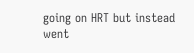going on HRT but instead went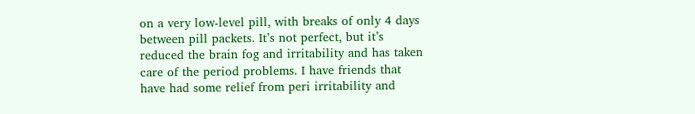on a very low-level pill, with breaks of only 4 days between pill packets. It’s not perfect, but it’s reduced the brain fog and irritability and has taken care of the period problems. I have friends that have had some relief from peri irritability and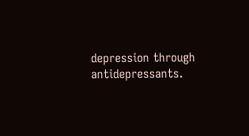depression through antidepressants.